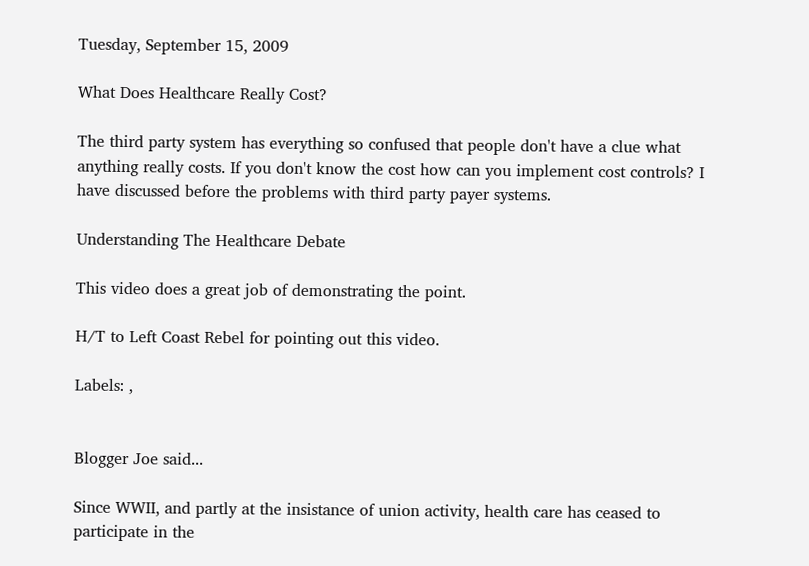Tuesday, September 15, 2009

What Does Healthcare Really Cost?

The third party system has everything so confused that people don't have a clue what anything really costs. If you don't know the cost how can you implement cost controls? I have discussed before the problems with third party payer systems.

Understanding The Healthcare Debate

This video does a great job of demonstrating the point.

H/T to Left Coast Rebel for pointing out this video.

Labels: ,


Blogger Joe said...

Since WWII, and partly at the insistance of union activity, health care has ceased to participate in the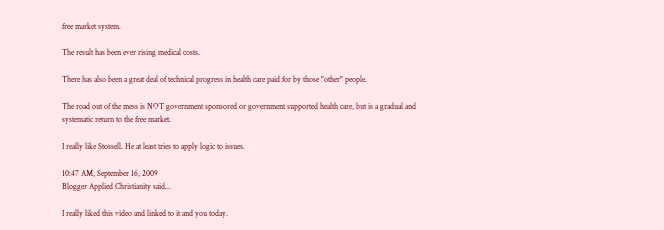free market system.

The result has been ever rising medical costs.

There has also been a great deal of technical progress in health care paid for by those "other" people.

The road out of the mess is NOT government sponsored or government supported health care, but is a gradual and systematic return to the free market.

I really like Stossell. He at least tries to apply logic to issues.

10:47 AM, September 16, 2009
Blogger Applied Christianity said...

I really liked this video and linked to it and you today.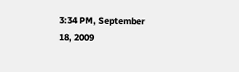3:34 PM, September 18, 2009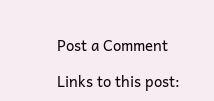Post a Comment

Links to this post: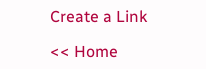Create a Link

<< Home